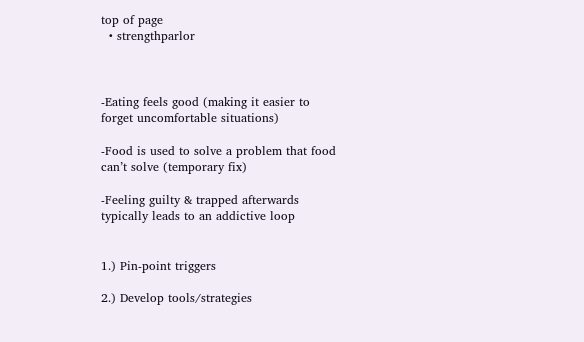top of page
  • strengthparlor



-Eating feels good (making it easier to forget uncomfortable situations)

-Food is used to solve a problem that food can’t solve (temporary fix)

-Feeling guilty & trapped afterwards typically leads to an addictive loop


1.) Pin-point triggers

2.) Develop tools/strategies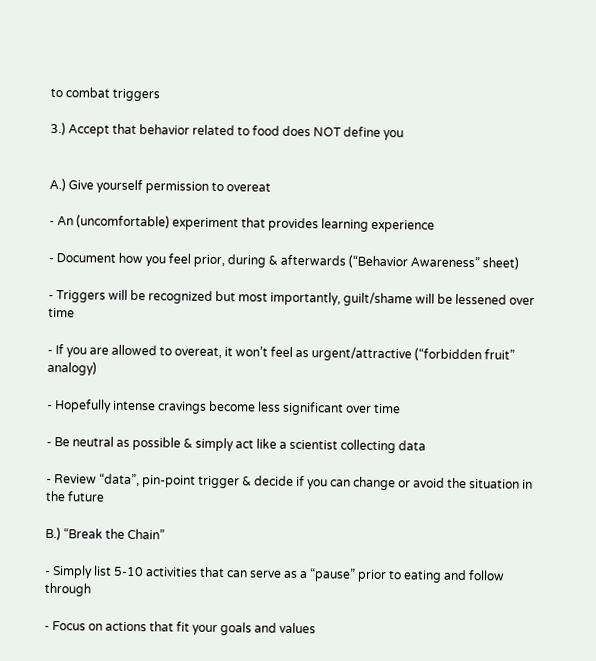to combat triggers

3.) Accept that behavior related to food does NOT define you


A.) Give yourself permission to overeat

- An (uncomfortable) experiment that provides learning experience

- Document how you feel prior, during & afterwards (“Behavior Awareness” sheet)

- Triggers will be recognized but most importantly, guilt/shame will be lessened over time

- If you are allowed to overeat, it won’t feel as urgent/attractive (“forbidden fruit” analogy)

- Hopefully intense cravings become less significant over time

- Be neutral as possible & simply act like a scientist collecting data

- Review “data”, pin-point trigger & decide if you can change or avoid the situation in the future

B.) “Break the Chain”

- Simply list 5-10 activities that can serve as a “pause” prior to eating and follow through

- Focus on actions that fit your goals and values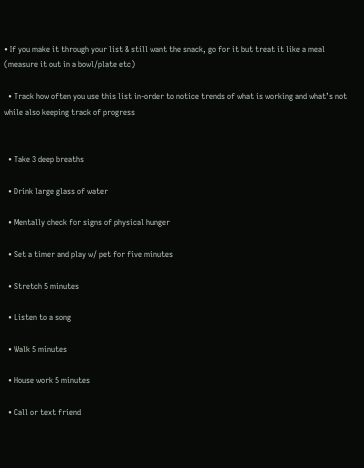• If you make it through your list & still want the snack, go for it but treat it like a meal (measure it out in a bowl/plate etc)

  • Track how often you use this list in-order to notice trends of what is working and what’s not while also keeping track of progress


  • Take 3 deep breaths

  • Drink large glass of water

  • Mentally check for signs of physical hunger

  • Set a timer and play w/ pet for five minutes

  • Stretch 5 minutes

  • Listen to a song

  • Walk 5 minutes

  • House work 5 minutes

  • Call or text friend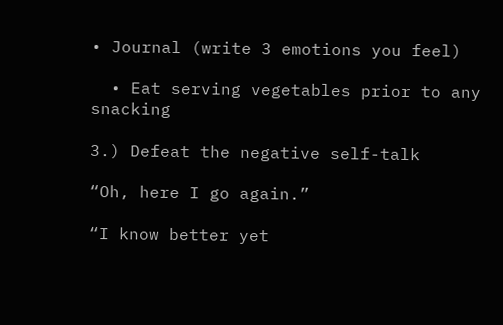• Journal (write 3 emotions you feel)

  • Eat serving vegetables prior to any snacking

3.) Defeat the negative self-talk

“Oh, here I go again.”

“I know better yet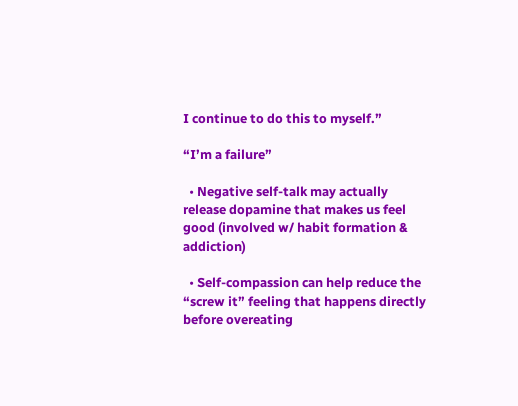I continue to do this to myself.”

“I’m a failure”

  • Negative self-talk may actually release dopamine that makes us feel good (involved w/ habit formation & addiction)

  • Self-compassion can help reduce the “screw it” feeling that happens directly before overeating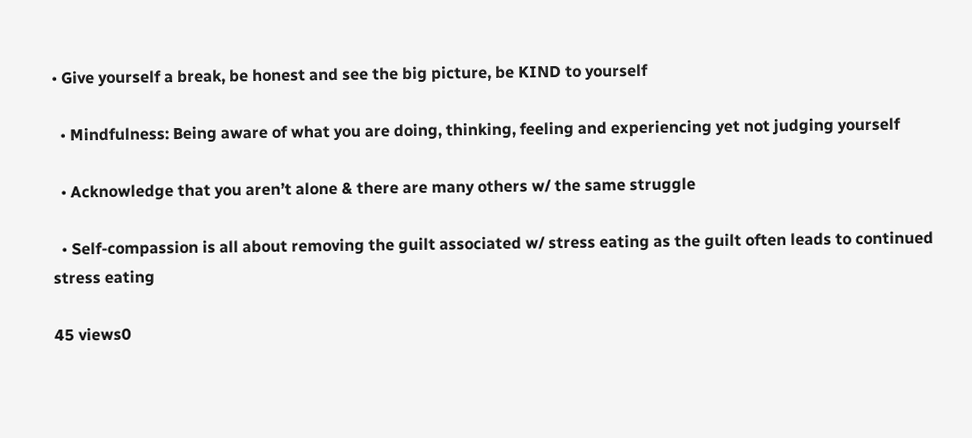• Give yourself a break, be honest and see the big picture, be KIND to yourself

  • Mindfulness: Being aware of what you are doing, thinking, feeling and experiencing yet not judging yourself

  • Acknowledge that you aren’t alone & there are many others w/ the same struggle

  • Self-compassion is all about removing the guilt associated w/ stress eating as the guilt often leads to continued stress eating

45 views0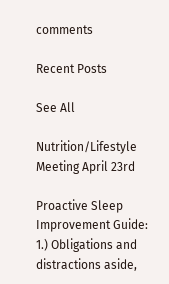comments

Recent Posts

See All

Nutrition/Lifestyle Meeting April 23rd

Proactive Sleep Improvement Guide: 1.) Obligations and distractions aside,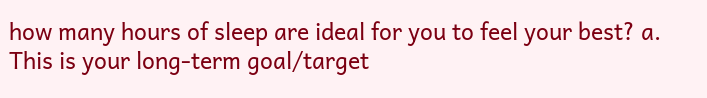how many hours of sleep are ideal for you to feel your best? a. This is your long-term goal/target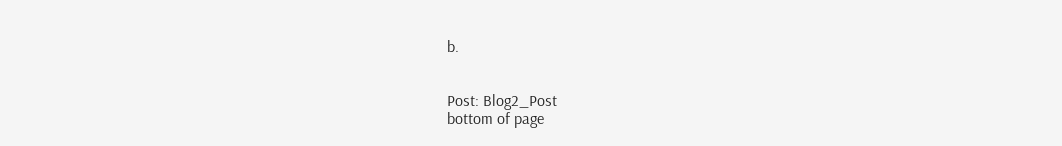b.


Post: Blog2_Post
bottom of page